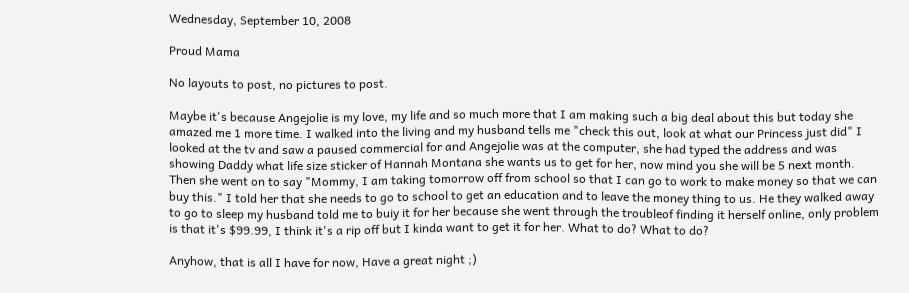Wednesday, September 10, 2008

Proud Mama

No layouts to post, no pictures to post.

Maybe it's because Angejolie is my love, my life and so much more that I am making such a big deal about this but today she amazed me 1 more time. I walked into the living and my husband tells me "check this out, look at what our Princess just did" I looked at the tv and saw a paused commercial for and Angejolie was at the computer, she had typed the address and was showing Daddy what life size sticker of Hannah Montana she wants us to get for her, now mind you she will be 5 next month. Then she went on to say "Mommy, I am taking tomorrow off from school so that I can go to work to make money so that we can buy this." I told her that she needs to go to school to get an education and to leave the money thing to us. He they walked away to go to sleep my husband told me to buiy it for her because she went through the troubleof finding it herself online, only problem is that it's $99.99, I think it's a rip off but I kinda want to get it for her. What to do? What to do?

Anyhow, that is all I have for now, Have a great night ;)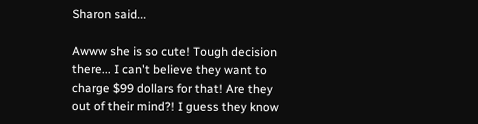Sharon said...

Awww she is so cute! Tough decision there... I can't believe they want to charge $99 dollars for that! Are they out of their mind?! I guess they know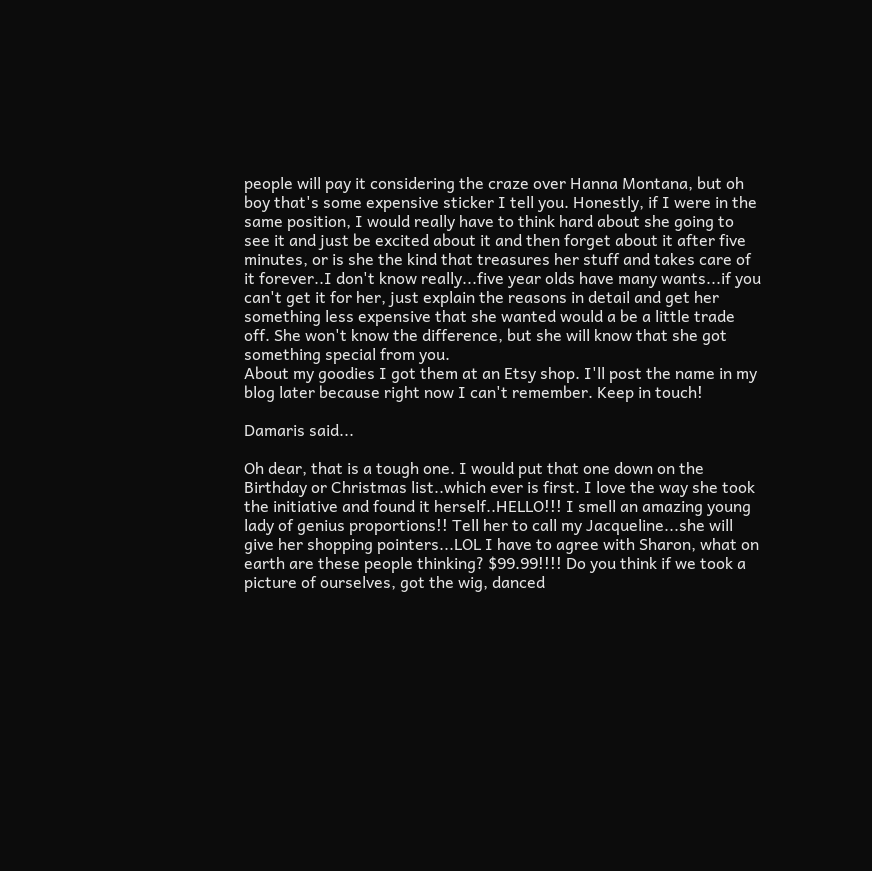people will pay it considering the craze over Hanna Montana, but oh boy that's some expensive sticker I tell you. Honestly, if I were in the same position, I would really have to think hard about she going to see it and just be excited about it and then forget about it after five minutes, or is she the kind that treasures her stuff and takes care of it forever..I don't know really...five year olds have many wants...if you can't get it for her, just explain the reasons in detail and get her something less expensive that she wanted would a be a little trade off. She won't know the difference, but she will know that she got something special from you.
About my goodies I got them at an Etsy shop. I'll post the name in my blog later because right now I can't remember. Keep in touch!

Damaris said...

Oh dear, that is a tough one. I would put that one down on the Birthday or Christmas list..which ever is first. I love the way she took the initiative and found it herself..HELLO!!! I smell an amazing young lady of genius proportions!! Tell her to call my Jacqueline...she will give her shopping pointers...LOL I have to agree with Sharon, what on earth are these people thinking? $99.99!!!! Do you think if we took a picture of ourselves, got the wig, danced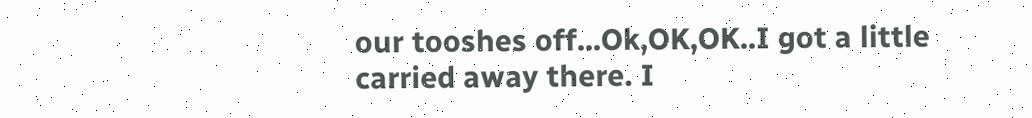our tooshes off...Ok,OK,OK..I got a little carried away there. I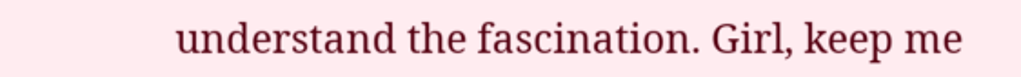understand the fascination. Girl, keep me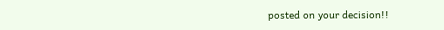posted on your decision!!